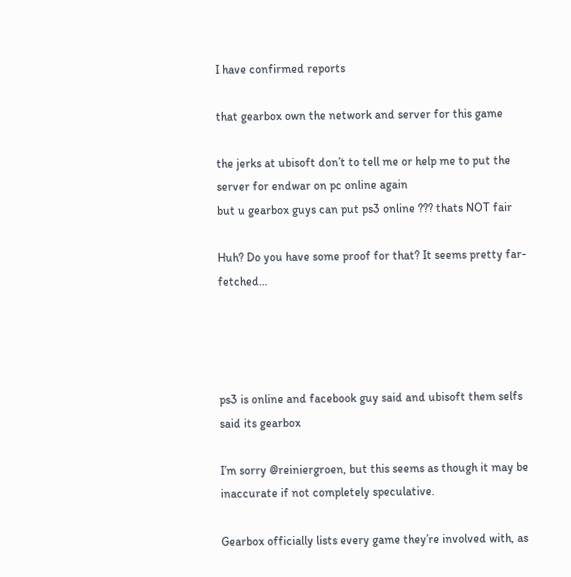I have confirmed reports

that gearbox own the network and server for this game

the jerks at ubisoft don’t to tell me or help me to put the server for endwar on pc online again
but u gearbox guys can put ps3 online ??? thats NOT fair

Huh? Do you have some proof for that? It seems pretty far-fetched…




ps3 is online and facebook guy said and ubisoft them selfs said its gearbox

I’m sorry @reiniergroen, but this seems as though it may be inaccurate if not completely speculative.

Gearbox officially lists every game they’re involved with, as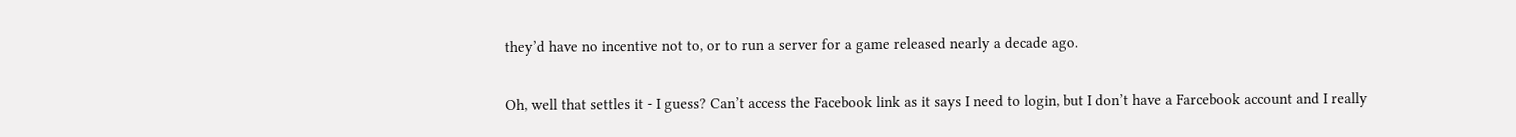they’d have no incentive not to, or to run a server for a game released nearly a decade ago.

Oh, well that settles it - I guess? Can’t access the Facebook link as it says I need to login, but I don’t have a Farcebook account and I really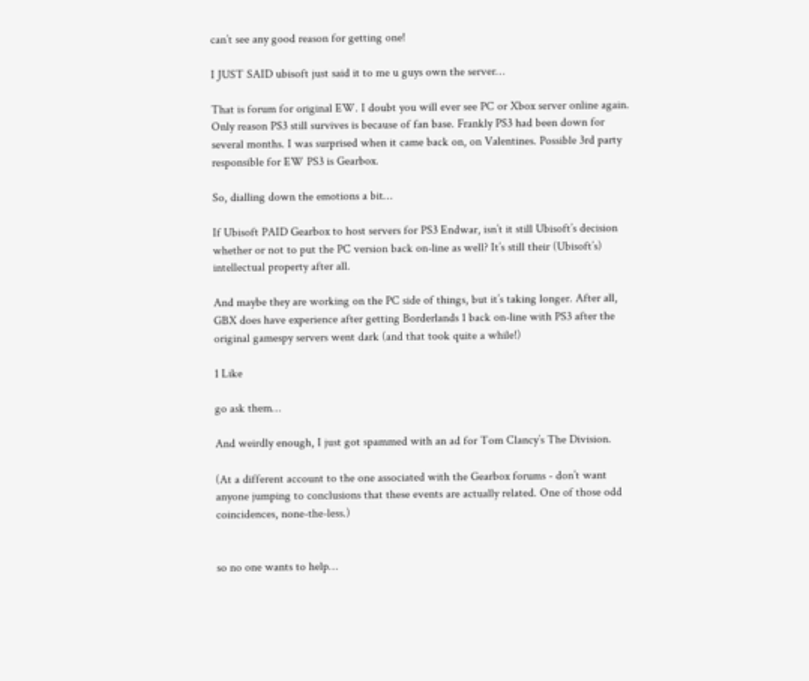can’t see any good reason for getting one!

I JUST SAID ubisoft just said it to me u guys own the server…

That is forum for original EW. I doubt you will ever see PC or Xbox server online again. Only reason PS3 still survives is because of fan base. Frankly PS3 had been down for several months. I was surprised when it came back on, on Valentines. Possible 3rd party responsible for EW PS3 is Gearbox.

So, dialling down the emotions a bit…

If Ubisoft PAID Gearbox to host servers for PS3 Endwar, isn’t it still Ubisoft’s decision whether or not to put the PC version back on-line as well? It’s still their (Ubisoft’s) intellectual property after all.

And maybe they are working on the PC side of things, but it’s taking longer. After all, GBX does have experience after getting Borderlands 1 back on-line with PS3 after the original gamespy servers went dark (and that took quite a while!)

1 Like

go ask them…

And weirdly enough, I just got spammed with an ad for Tom Clancy’s The Division.

(At a different account to the one associated with the Gearbox forums - don’t want anyone jumping to conclusions that these events are actually related. One of those odd coincidences, none-the-less.)


so no one wants to help…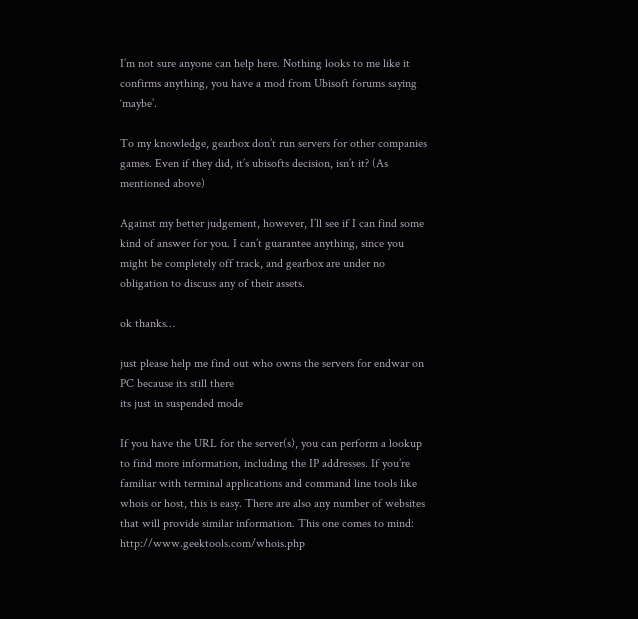I’m not sure anyone can help here. Nothing looks to me like it confirms anything, you have a mod from Ubisoft forums saying ‘maybe’.

To my knowledge, gearbox don’t run servers for other companies games. Even if they did, it’s ubisofts decision, isn’t it? (As mentioned above)

Against my better judgement, however, I’ll see if I can find some kind of answer for you. I can’t guarantee anything, since you might be completely off track, and gearbox are under no obligation to discuss any of their assets.

ok thanks…

just please help me find out who owns the servers for endwar on PC because its still there
its just in suspended mode

If you have the URL for the server(s), you can perform a lookup to find more information, including the IP addresses. If you’re familiar with terminal applications and command line tools like whois or host, this is easy. There are also any number of websites that will provide similar information. This one comes to mind: http://www.geektools.com/whois.php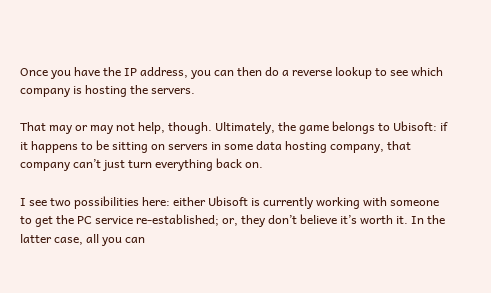Once you have the IP address, you can then do a reverse lookup to see which company is hosting the servers.

That may or may not help, though. Ultimately, the game belongs to Ubisoft: if it happens to be sitting on servers in some data hosting company, that company can’t just turn everything back on.

I see two possibilities here: either Ubisoft is currently working with someone to get the PC service re-established; or, they don’t believe it’s worth it. In the latter case, all you can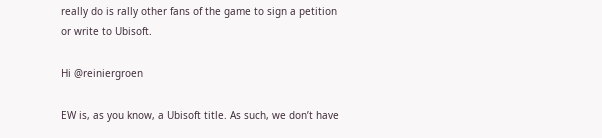really do is rally other fans of the game to sign a petition or write to Ubisoft.

Hi @reiniergroen

EW is, as you know, a Ubisoft title. As such, we don’t have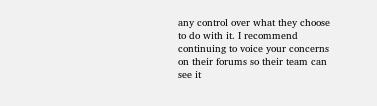any control over what they choose to do with it. I recommend continuing to voice your concerns on their forums so their team can see it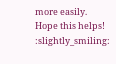more easily. Hope this helps! :slightly_smiling: